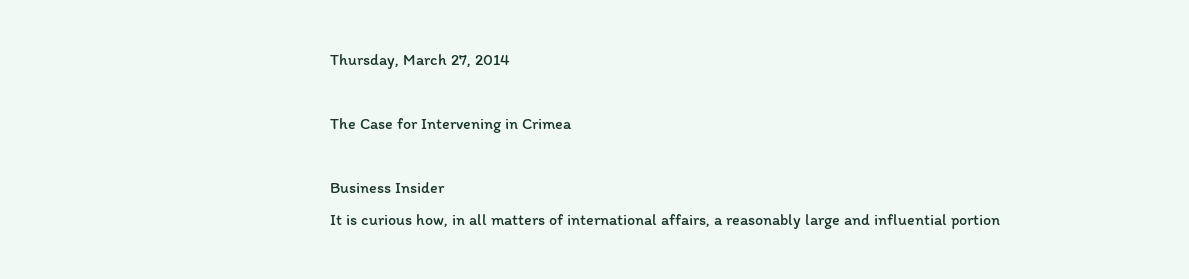Thursday, March 27, 2014

The Case for Intervening in Crimea

Business Insider
It is curious how, in all matters of international affairs, a reasonably large and influential portion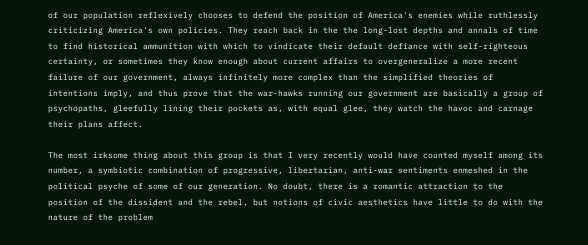of our population reflexively chooses to defend the position of America's enemies while ruthlessly criticizing America's own policies. They reach back in the the long-lost depths and annals of time to find historical ammunition with which to vindicate their default defiance with self-righteous certainty, or sometimes they know enough about current affairs to overgeneralize a more recent failure of our government, always infinitely more complex than the simplified theories of intentions imply, and thus prove that the war-hawks running our government are basically a group of psychopaths, gleefully lining their pockets as, with equal glee, they watch the havoc and carnage their plans affect.

The most irksome thing about this group is that I very recently would have counted myself among its number, a symbiotic combination of progressive, libertarian, anti-war sentiments enmeshed in the political psyche of some of our generation. No doubt, there is a romantic attraction to the position of the dissident and the rebel, but notions of civic aesthetics have little to do with the nature of the problem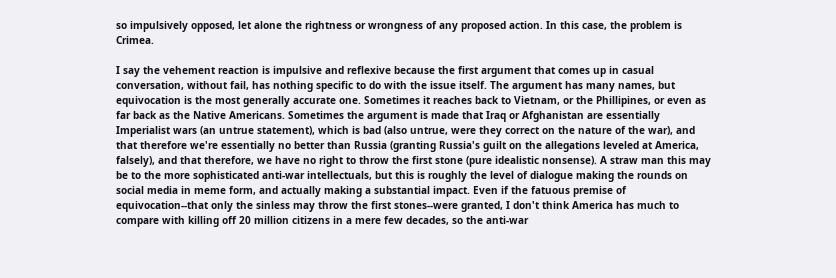so impulsively opposed, let alone the rightness or wrongness of any proposed action. In this case, the problem is Crimea.

I say the vehement reaction is impulsive and reflexive because the first argument that comes up in casual conversation, without fail, has nothing specific to do with the issue itself. The argument has many names, but equivocation is the most generally accurate one. Sometimes it reaches back to Vietnam, or the Phillipines, or even as far back as the Native Americans. Sometimes the argument is made that Iraq or Afghanistan are essentially Imperialist wars (an untrue statement), which is bad (also untrue, were they correct on the nature of the war), and that therefore we're essentially no better than Russia (granting Russia's guilt on the allegations leveled at America, falsely), and that therefore, we have no right to throw the first stone (pure idealistic nonsense). A straw man this may be to the more sophisticated anti-war intellectuals, but this is roughly the level of dialogue making the rounds on social media in meme form, and actually making a substantial impact. Even if the fatuous premise of equivocation--that only the sinless may throw the first stones--were granted, I don't think America has much to compare with killing off 20 million citizens in a mere few decades, so the anti-war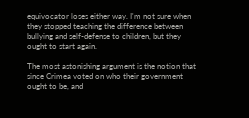equivocator loses either way. I'm not sure when they stopped teaching the difference between bullying and self-defense to children, but they ought to start again.

The most astonishing argument is the notion that since Crimea voted on who their government ought to be, and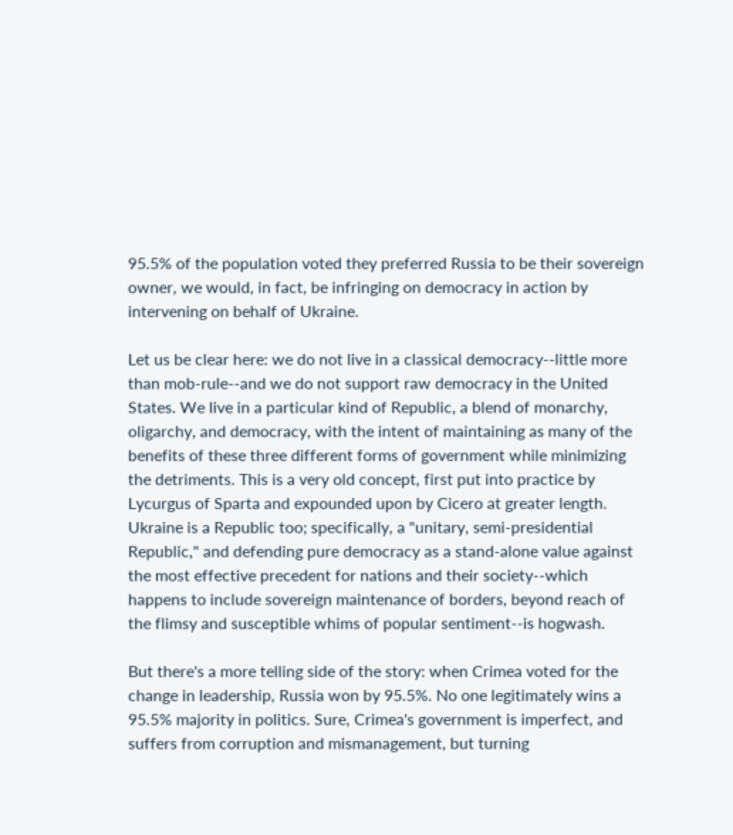95.5% of the population voted they preferred Russia to be their sovereign owner, we would, in fact, be infringing on democracy in action by intervening on behalf of Ukraine.

Let us be clear here: we do not live in a classical democracy--little more than mob-rule--and we do not support raw democracy in the United States. We live in a particular kind of Republic, a blend of monarchy, oligarchy, and democracy, with the intent of maintaining as many of the benefits of these three different forms of government while minimizing the detriments. This is a very old concept, first put into practice by Lycurgus of Sparta and expounded upon by Cicero at greater length. Ukraine is a Republic too; specifically, a "unitary, semi-presidential Republic," and defending pure democracy as a stand-alone value against the most effective precedent for nations and their society--which happens to include sovereign maintenance of borders, beyond reach of the flimsy and susceptible whims of popular sentiment--is hogwash.

But there's a more telling side of the story: when Crimea voted for the change in leadership, Russia won by 95.5%. No one legitimately wins a 95.5% majority in politics. Sure, Crimea's government is imperfect, and suffers from corruption and mismanagement, but turning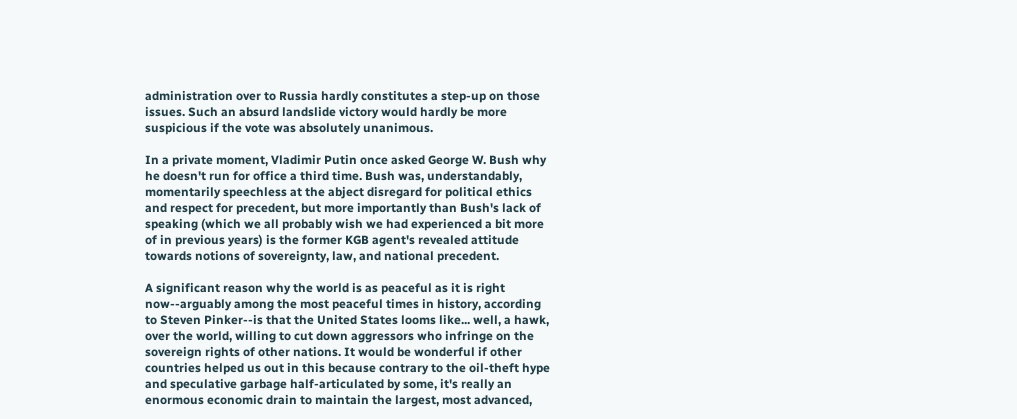administration over to Russia hardly constitutes a step-up on those issues. Such an absurd landslide victory would hardly be more suspicious if the vote was absolutely unanimous.

In a private moment, Vladimir Putin once asked George W. Bush why he doesn't run for office a third time. Bush was, understandably, momentarily speechless at the abject disregard for political ethics and respect for precedent, but more importantly than Bush's lack of speaking (which we all probably wish we had experienced a bit more of in previous years) is the former KGB agent's revealed attitude towards notions of sovereignty, law, and national precedent.

A significant reason why the world is as peaceful as it is right now--arguably among the most peaceful times in history, according to Steven Pinker--is that the United States looms like... well, a hawk, over the world, willing to cut down aggressors who infringe on the sovereign rights of other nations. It would be wonderful if other countries helped us out in this because contrary to the oil-theft hype and speculative garbage half-articulated by some, it's really an enormous economic drain to maintain the largest, most advanced,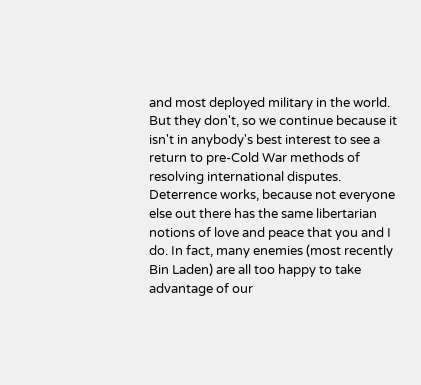and most deployed military in the world. But they don't, so we continue because it isn't in anybody's best interest to see a return to pre-Cold War methods of resolving international disputes. Deterrence works, because not everyone else out there has the same libertarian notions of love and peace that you and I do. In fact, many enemies (most recently Bin Laden) are all too happy to take advantage of our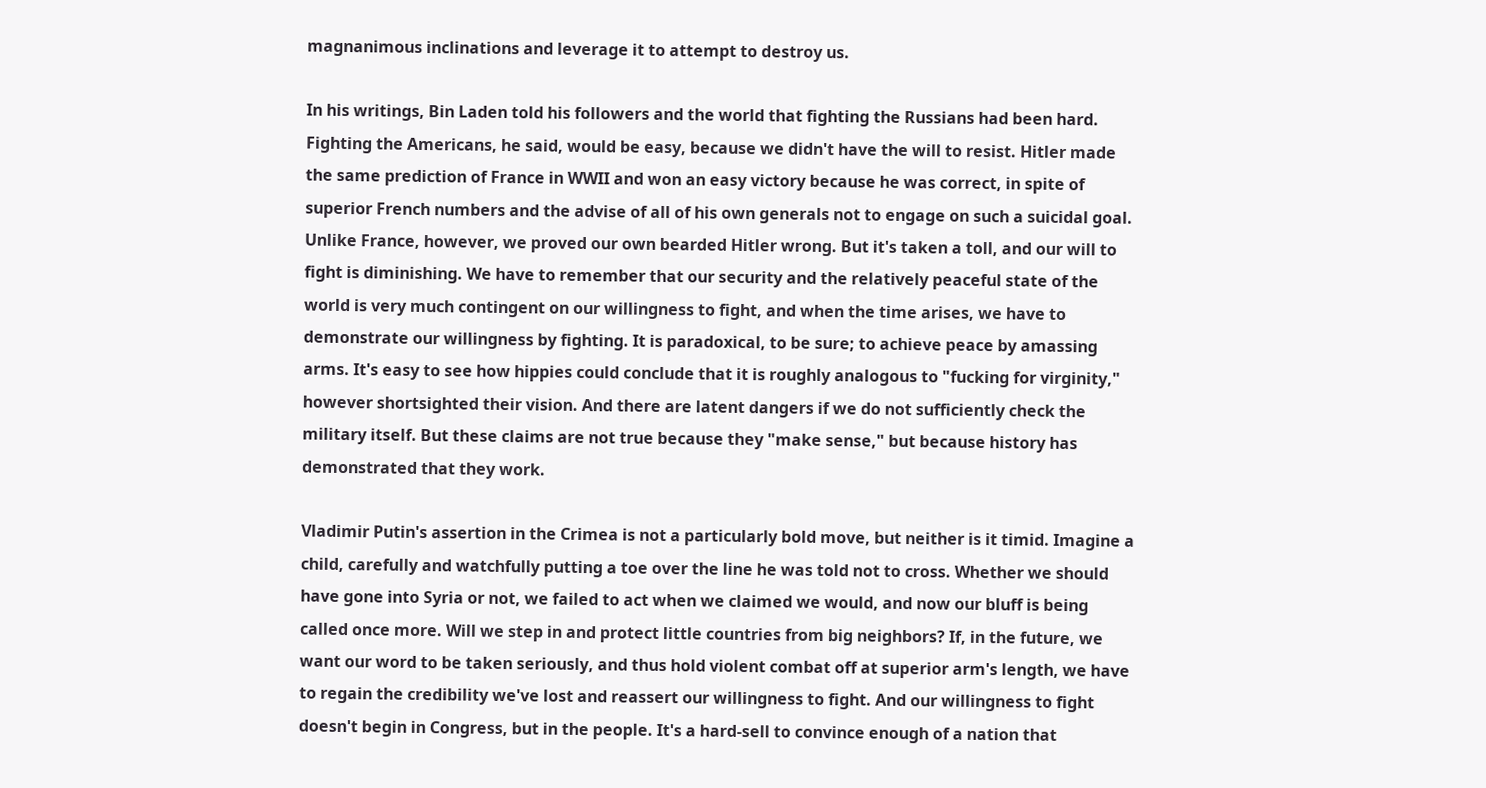magnanimous inclinations and leverage it to attempt to destroy us.

In his writings, Bin Laden told his followers and the world that fighting the Russians had been hard. Fighting the Americans, he said, would be easy, because we didn't have the will to resist. Hitler made the same prediction of France in WWII and won an easy victory because he was correct, in spite of superior French numbers and the advise of all of his own generals not to engage on such a suicidal goal. Unlike France, however, we proved our own bearded Hitler wrong. But it's taken a toll, and our will to fight is diminishing. We have to remember that our security and the relatively peaceful state of the world is very much contingent on our willingness to fight, and when the time arises, we have to demonstrate our willingness by fighting. It is paradoxical, to be sure; to achieve peace by amassing arms. It's easy to see how hippies could conclude that it is roughly analogous to "fucking for virginity," however shortsighted their vision. And there are latent dangers if we do not sufficiently check the military itself. But these claims are not true because they "make sense," but because history has demonstrated that they work.

Vladimir Putin's assertion in the Crimea is not a particularly bold move, but neither is it timid. Imagine a child, carefully and watchfully putting a toe over the line he was told not to cross. Whether we should have gone into Syria or not, we failed to act when we claimed we would, and now our bluff is being called once more. Will we step in and protect little countries from big neighbors? If, in the future, we want our word to be taken seriously, and thus hold violent combat off at superior arm's length, we have to regain the credibility we've lost and reassert our willingness to fight. And our willingness to fight doesn't begin in Congress, but in the people. It's a hard-sell to convince enough of a nation that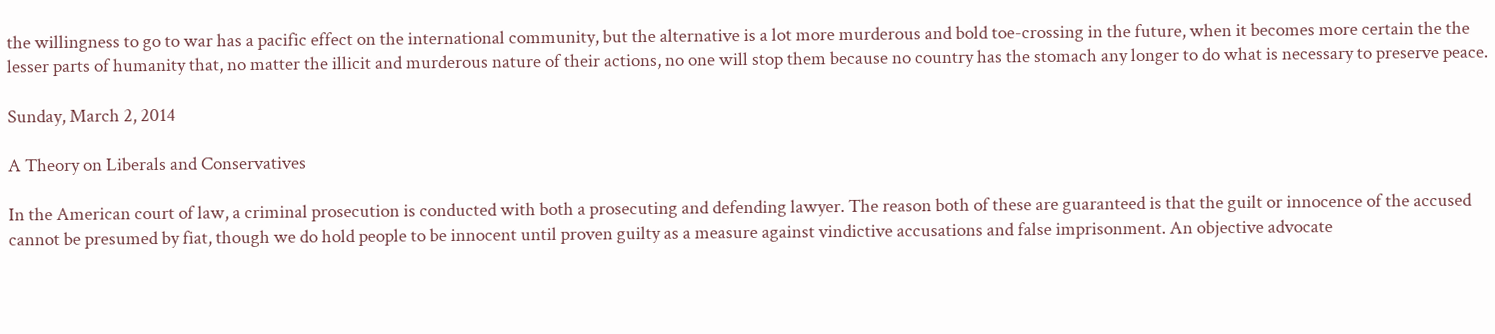the willingness to go to war has a pacific effect on the international community, but the alternative is a lot more murderous and bold toe-crossing in the future, when it becomes more certain the the lesser parts of humanity that, no matter the illicit and murderous nature of their actions, no one will stop them because no country has the stomach any longer to do what is necessary to preserve peace.

Sunday, March 2, 2014

A Theory on Liberals and Conservatives

In the American court of law, a criminal prosecution is conducted with both a prosecuting and defending lawyer. The reason both of these are guaranteed is that the guilt or innocence of the accused cannot be presumed by fiat, though we do hold people to be innocent until proven guilty as a measure against vindictive accusations and false imprisonment. An objective advocate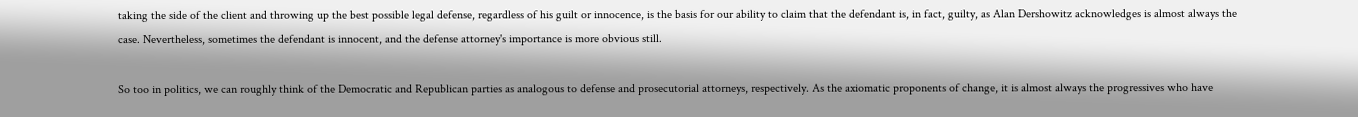taking the side of the client and throwing up the best possible legal defense, regardless of his guilt or innocence, is the basis for our ability to claim that the defendant is, in fact, guilty, as Alan Dershowitz acknowledges is almost always the case. Nevertheless, sometimes the defendant is innocent, and the defense attorney's importance is more obvious still.

So too in politics, we can roughly think of the Democratic and Republican parties as analogous to defense and prosecutorial attorneys, respectively. As the axiomatic proponents of change, it is almost always the progressives who have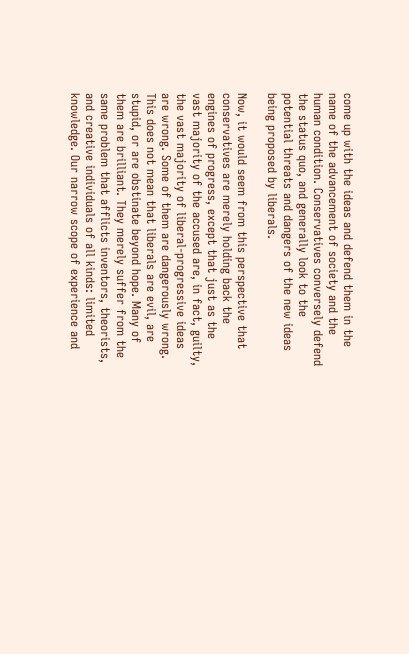come up with the ideas and defend them in the name of the advancement of society and the human condition. Conservatives conversely defend the status quo, and generally look to the potential threats and dangers of the new ideas being proposed by liberals.

Now, it would seem from this perspective that conservatives are merely holding back the engines of progress, except that just as the vast majority of the accused are, in fact, guilty, the vast majority of liberal-progressive ideas are wrong. Some of them are dangerously wrong. This does not mean that liberals are evil, are stupid, or are obstinate beyond hope. Many of them are brilliant. They merely suffer from the same problem that afflicts inventors, theorists, and creative individuals of all kinds: limited knowledge. Our narrow scope of experience and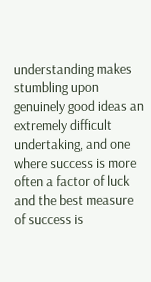understanding makes stumbling upon genuinely good ideas an extremely difficult undertaking, and one where success is more often a factor of luck and the best measure of success is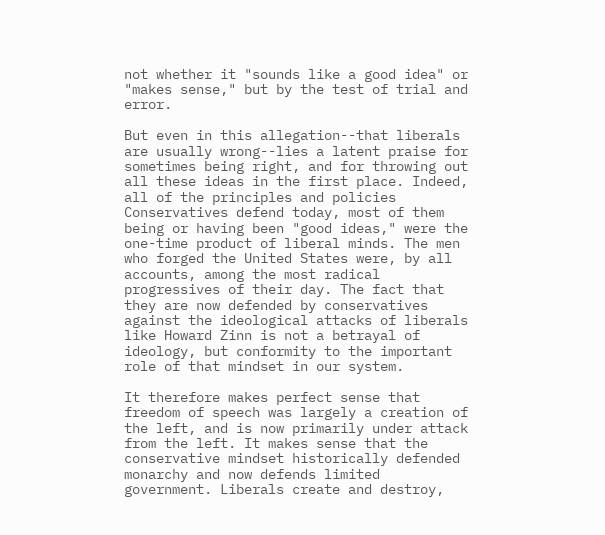not whether it "sounds like a good idea" or "makes sense," but by the test of trial and error.

But even in this allegation--that liberals are usually wrong--lies a latent praise for sometimes being right, and for throwing out all these ideas in the first place. Indeed, all of the principles and policies Conservatives defend today, most of them being or having been "good ideas," were the one-time product of liberal minds. The men who forged the United States were, by all accounts, among the most radical progressives of their day. The fact that they are now defended by conservatives against the ideological attacks of liberals like Howard Zinn is not a betrayal of ideology, but conformity to the important role of that mindset in our system.

It therefore makes perfect sense that freedom of speech was largely a creation of the left, and is now primarily under attack from the left. It makes sense that the conservative mindset historically defended monarchy and now defends limited government. Liberals create and destroy,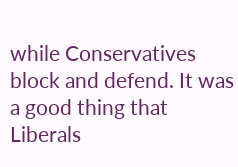while Conservatives block and defend. It was a good thing that Liberals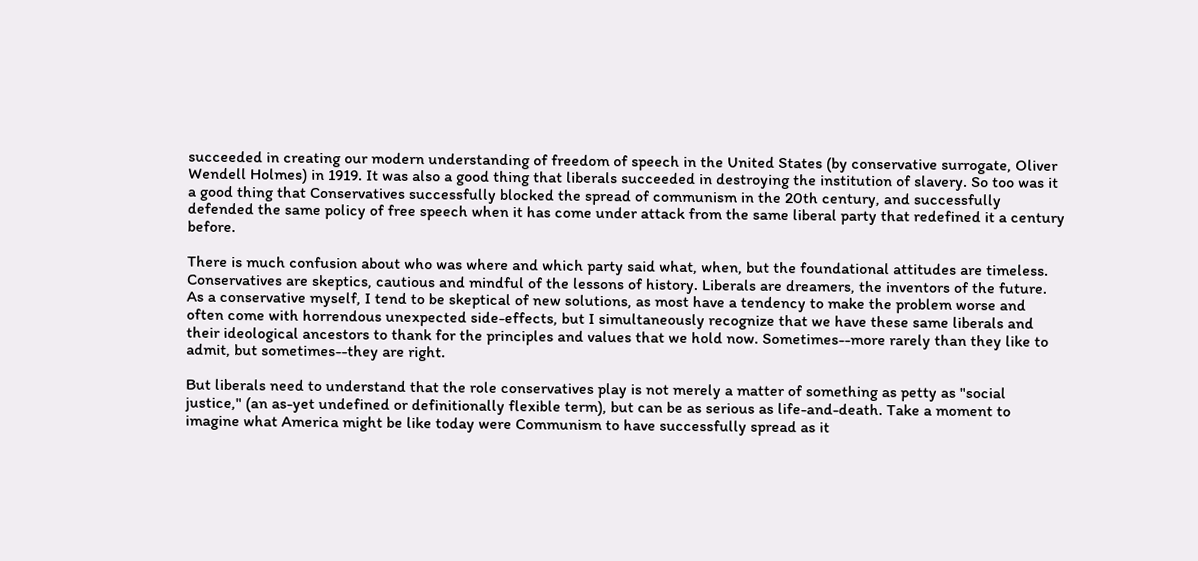succeeded in creating our modern understanding of freedom of speech in the United States (by conservative surrogate, Oliver Wendell Holmes) in 1919. It was also a good thing that liberals succeeded in destroying the institution of slavery. So too was it a good thing that Conservatives successfully blocked the spread of communism in the 20th century, and successfully defended the same policy of free speech when it has come under attack from the same liberal party that redefined it a century before.

There is much confusion about who was where and which party said what, when, but the foundational attitudes are timeless. Conservatives are skeptics, cautious and mindful of the lessons of history. Liberals are dreamers, the inventors of the future. As a conservative myself, I tend to be skeptical of new solutions, as most have a tendency to make the problem worse and often come with horrendous unexpected side-effects, but I simultaneously recognize that we have these same liberals and their ideological ancestors to thank for the principles and values that we hold now. Sometimes--more rarely than they like to admit, but sometimes--they are right.

But liberals need to understand that the role conservatives play is not merely a matter of something as petty as "social justice," (an as-yet undefined or definitionally flexible term), but can be as serious as life-and-death. Take a moment to imagine what America might be like today were Communism to have successfully spread as it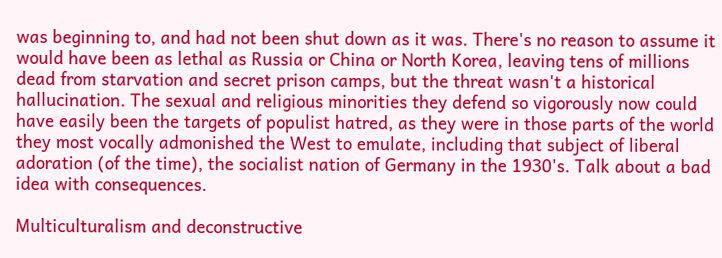was beginning to, and had not been shut down as it was. There's no reason to assume it would have been as lethal as Russia or China or North Korea, leaving tens of millions dead from starvation and secret prison camps, but the threat wasn't a historical hallucination. The sexual and religious minorities they defend so vigorously now could have easily been the targets of populist hatred, as they were in those parts of the world they most vocally admonished the West to emulate, including that subject of liberal adoration (of the time), the socialist nation of Germany in the 1930's. Talk about a bad idea with consequences.

Multiculturalism and deconstructive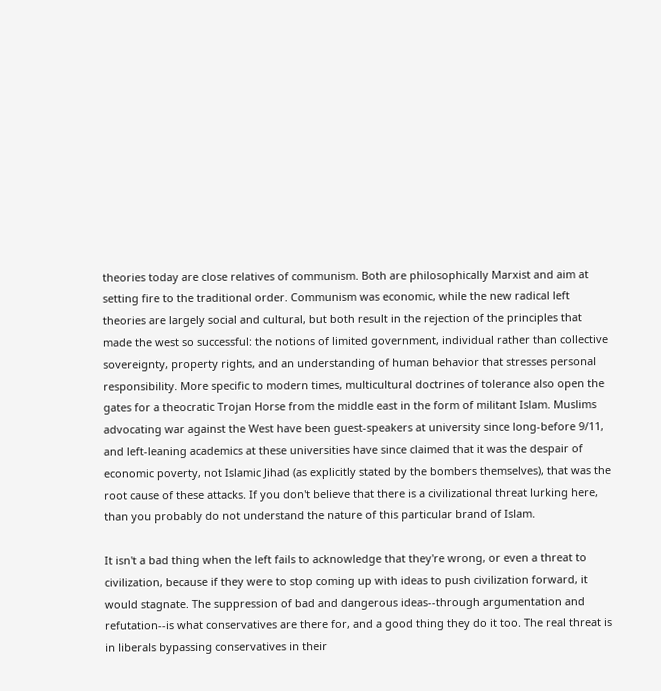theories today are close relatives of communism. Both are philosophically Marxist and aim at setting fire to the traditional order. Communism was economic, while the new radical left theories are largely social and cultural, but both result in the rejection of the principles that made the west so successful: the notions of limited government, individual rather than collective sovereignty, property rights, and an understanding of human behavior that stresses personal responsibility. More specific to modern times, multicultural doctrines of tolerance also open the gates for a theocratic Trojan Horse from the middle east in the form of militant Islam. Muslims advocating war against the West have been guest-speakers at university since long-before 9/11, and left-leaning academics at these universities have since claimed that it was the despair of economic poverty, not Islamic Jihad (as explicitly stated by the bombers themselves), that was the root cause of these attacks. If you don't believe that there is a civilizational threat lurking here, than you probably do not understand the nature of this particular brand of Islam.

It isn't a bad thing when the left fails to acknowledge that they're wrong, or even a threat to civilization, because if they were to stop coming up with ideas to push civilization forward, it would stagnate. The suppression of bad and dangerous ideas--through argumentation and refutation--is what conservatives are there for, and a good thing they do it too. The real threat is in liberals bypassing conservatives in their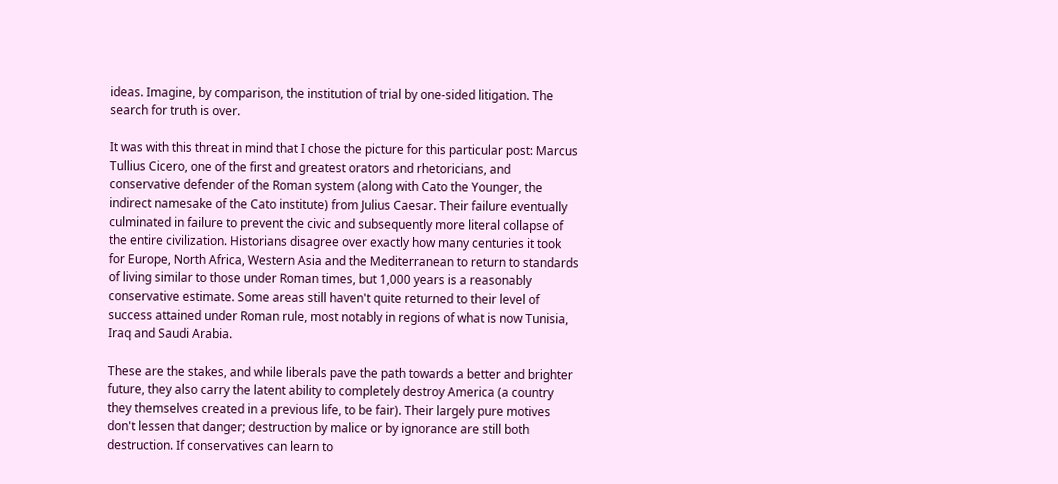ideas. Imagine, by comparison, the institution of trial by one-sided litigation. The search for truth is over.

It was with this threat in mind that I chose the picture for this particular post: Marcus Tullius Cicero, one of the first and greatest orators and rhetoricians, and conservative defender of the Roman system (along with Cato the Younger, the indirect namesake of the Cato institute) from Julius Caesar. Their failure eventually culminated in failure to prevent the civic and subsequently more literal collapse of the entire civilization. Historians disagree over exactly how many centuries it took for Europe, North Africa, Western Asia and the Mediterranean to return to standards of living similar to those under Roman times, but 1,000 years is a reasonably conservative estimate. Some areas still haven't quite returned to their level of success attained under Roman rule, most notably in regions of what is now Tunisia, Iraq and Saudi Arabia.

These are the stakes, and while liberals pave the path towards a better and brighter future, they also carry the latent ability to completely destroy America (a country they themselves created in a previous life, to be fair). Their largely pure motives don't lessen that danger; destruction by malice or by ignorance are still both destruction. If conservatives can learn to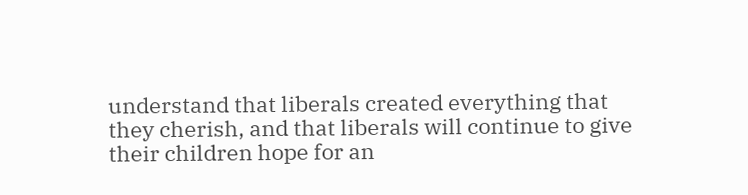understand that liberals created everything that they cherish, and that liberals will continue to give their children hope for an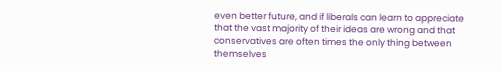even better future, and if liberals can learn to appreciate that the vast majority of their ideas are wrong and that conservatives are often times the only thing between themselves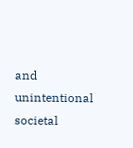and unintentional societal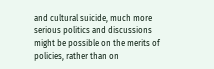and cultural suicide, much more serious politics and discussions might be possible on the merits of policies, rather than on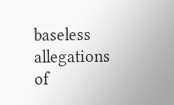baseless allegations of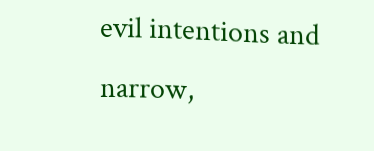evil intentions and narrow,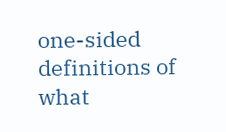one-sided definitions of what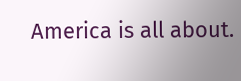America is all about.